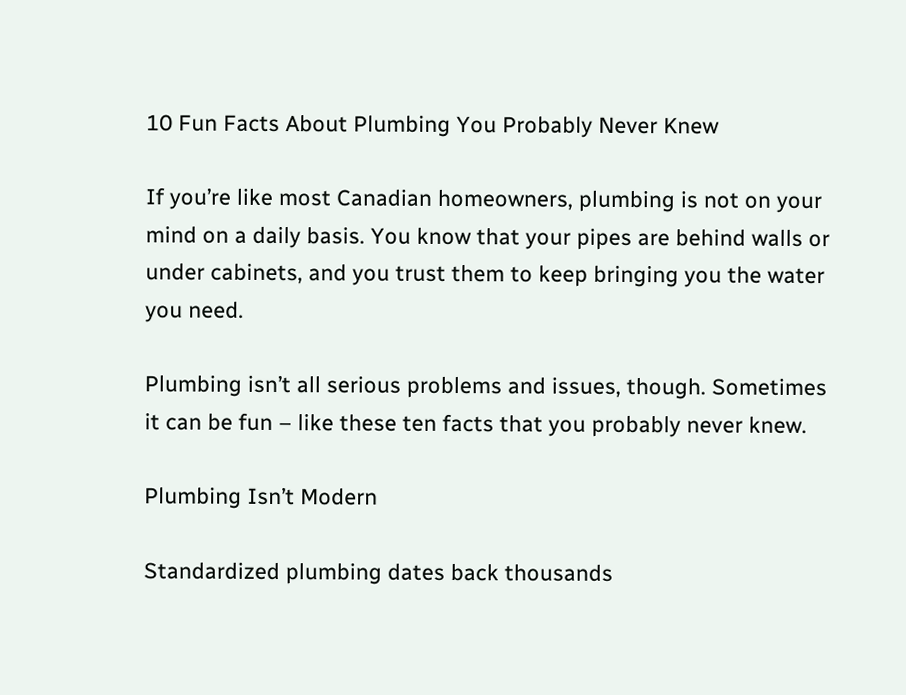10 Fun Facts About Plumbing You Probably Never Knew

If you’re like most Canadian homeowners, plumbing is not on your mind on a daily basis. You know that your pipes are behind walls or under cabinets, and you trust them to keep bringing you the water you need.

Plumbing isn’t all serious problems and issues, though. Sometimes it can be fun – like these ten facts that you probably never knew.

Plumbing Isn’t Modern

Standardized plumbing dates back thousands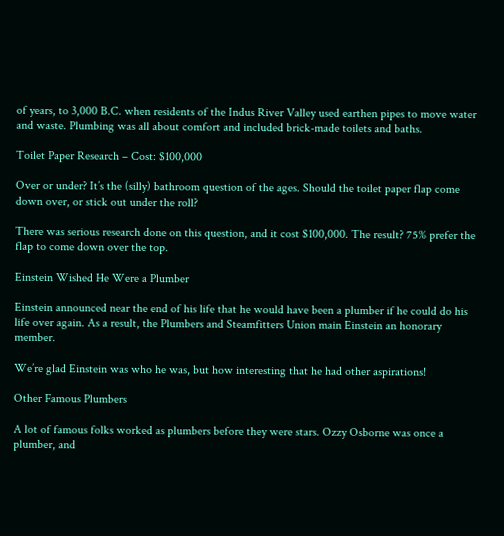of years, to 3,000 B.C. when residents of the Indus River Valley used earthen pipes to move water and waste. Plumbing was all about comfort and included brick-made toilets and baths.

Toilet Paper Research – Cost: $100,000

Over or under? It’s the (silly) bathroom question of the ages. Should the toilet paper flap come down over, or stick out under the roll?

There was serious research done on this question, and it cost $100,000. The result? 75% prefer the flap to come down over the top.

Einstein Wished He Were a Plumber

Einstein announced near the end of his life that he would have been a plumber if he could do his life over again. As a result, the Plumbers and Steamfitters Union main Einstein an honorary member.

We’re glad Einstein was who he was, but how interesting that he had other aspirations!

Other Famous Plumbers

A lot of famous folks worked as plumbers before they were stars. Ozzy Osborne was once a plumber, and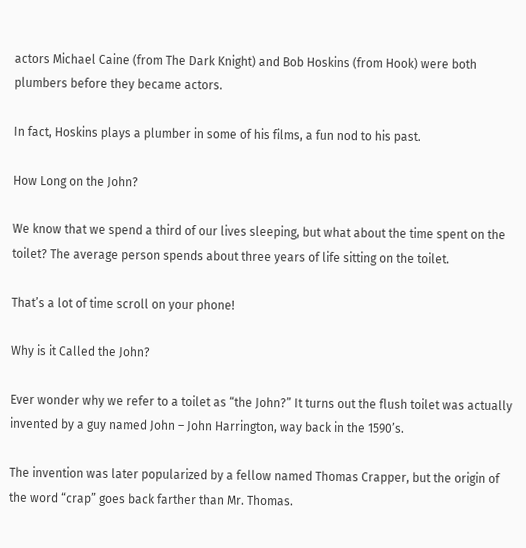actors Michael Caine (from The Dark Knight) and Bob Hoskins (from Hook) were both plumbers before they became actors.

In fact, Hoskins plays a plumber in some of his films, a fun nod to his past.

How Long on the John?

We know that we spend a third of our lives sleeping, but what about the time spent on the toilet? The average person spends about three years of life sitting on the toilet.

That’s a lot of time scroll on your phone!

Why is it Called the John?

Ever wonder why we refer to a toilet as “the John?” It turns out the flush toilet was actually invented by a guy named John – John Harrington, way back in the 1590’s.

The invention was later popularized by a fellow named Thomas Crapper, but the origin of the word “crap” goes back farther than Mr. Thomas.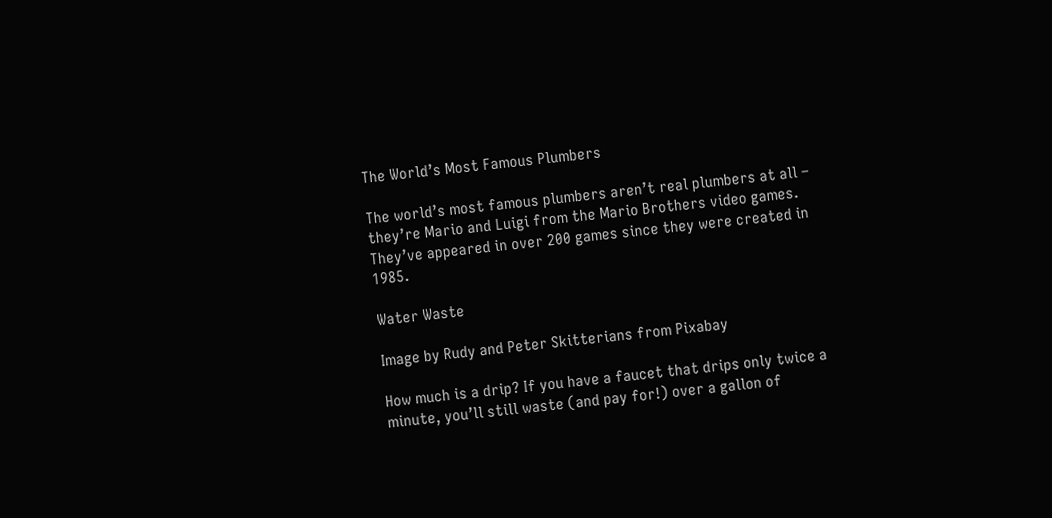The World’s Most Famous Plumbers

The world’s most famous plumbers aren’t real plumbers at all – they’re Mario and Luigi from the Mario Brothers video games. They’ve appeared in over 200 games since they were created in 1985.

Water Waste

Image by Rudy and Peter Skitterians from Pixabay

How much is a drip? If you have a faucet that drips only twice a minute, you’ll still waste (and pay for!) over a gallon of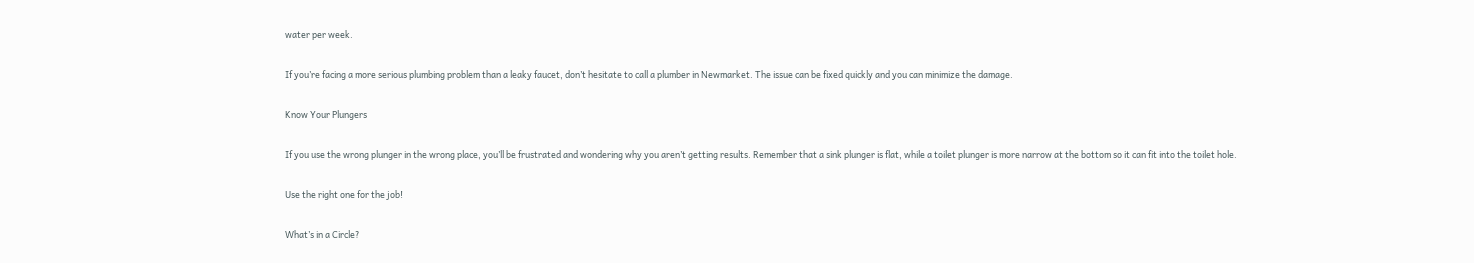water per week.

If you’re facing a more serious plumbing problem than a leaky faucet, don’t hesitate to call a plumber in Newmarket. The issue can be fixed quickly and you can minimize the damage.

Know Your Plungers

If you use the wrong plunger in the wrong place, you’ll be frustrated and wondering why you aren’t getting results. Remember that a sink plunger is flat, while a toilet plunger is more narrow at the bottom so it can fit into the toilet hole.

Use the right one for the job!

What’s in a Circle?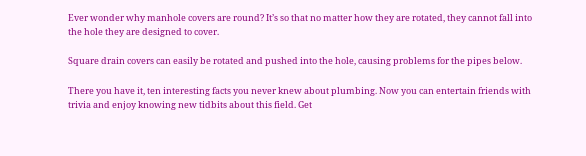Ever wonder why manhole covers are round? It’s so that no matter how they are rotated, they cannot fall into the hole they are designed to cover.

Square drain covers can easily be rotated and pushed into the hole, causing problems for the pipes below.

There you have it, ten interesting facts you never knew about plumbing. Now you can entertain friends with trivia and enjoy knowing new tidbits about this field. Get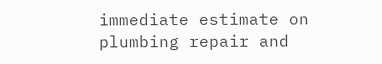immediate estimate on plumbing repair and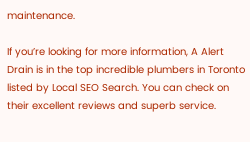maintenance.

If you’re looking for more information, A Alert Drain is in the top incredible plumbers in Toronto listed by Local SEO Search. You can check on their excellent reviews and superb service.